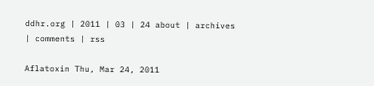ddhr.org | 2011 | 03 | 24 about | archives | comments | rss

Aflatoxin Thu, Mar 24, 2011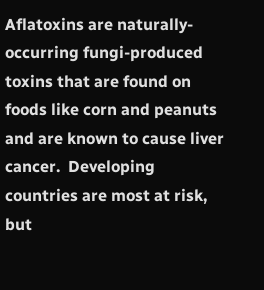Aflatoxins are naturally-occurring fungi-produced toxins that are found on foods like corn and peanuts and are known to cause liver cancer.  Developing countries are most at risk, but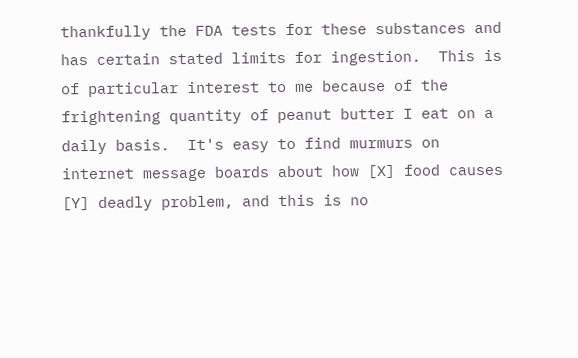thankfully the FDA tests for these substances and has certain stated limits for ingestion.  This is of particular interest to me because of the frightening quantity of peanut butter I eat on a daily basis.  It's easy to find murmurs on internet message boards about how [X] food causes [Y] deadly problem, and this is no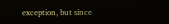exception, but since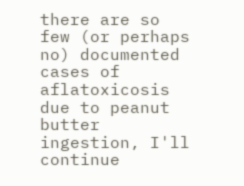there are so few (or perhaps no) documented cases of aflatoxicosis due to peanut butter ingestion, I'll continue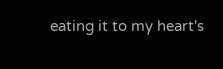eating it to my heart's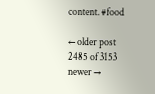content. #food

← older post 2485 of 3153 newer →